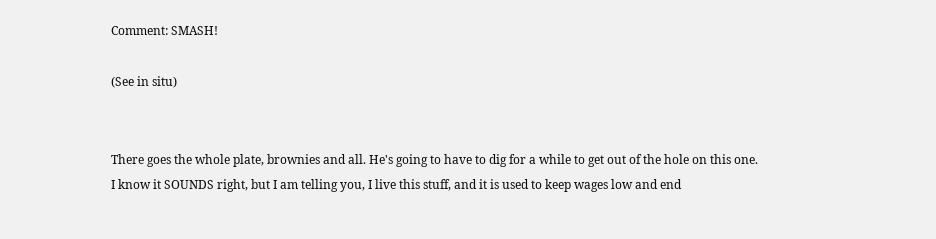Comment: SMASH!

(See in situ)


There goes the whole plate, brownies and all. He's going to have to dig for a while to get out of the hole on this one.
I know it SOUNDS right, but I am telling you, I live this stuff, and it is used to keep wages low and end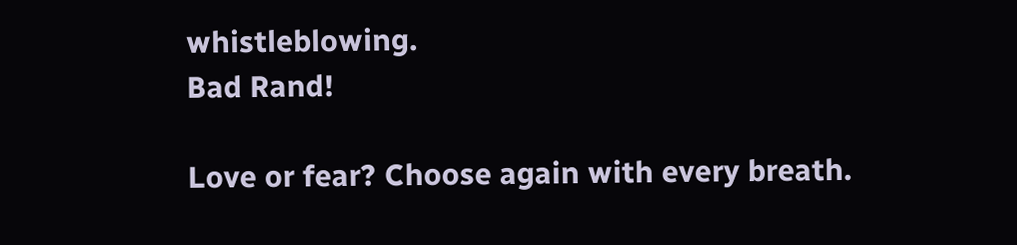whistleblowing.
Bad Rand!

Love or fear? Choose again with every breath.